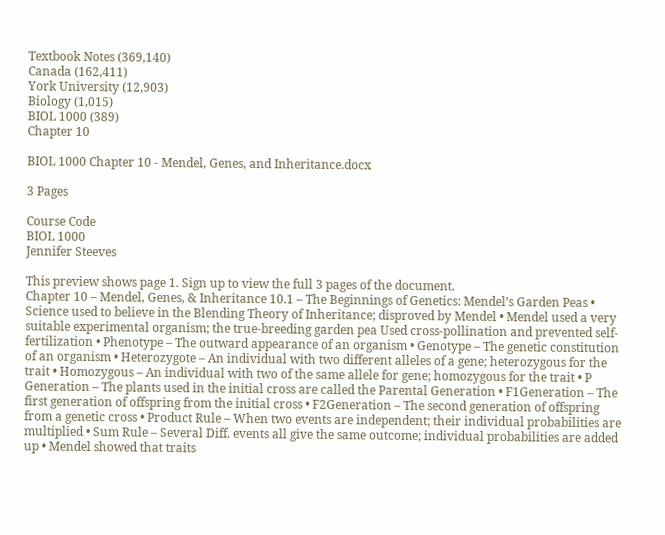Textbook Notes (369,140)
Canada (162,411)
York University (12,903)
Biology (1,015)
BIOL 1000 (389)
Chapter 10

BIOL 1000 Chapter 10 - Mendel, Genes, and Inheritance.docx

3 Pages

Course Code
BIOL 1000
Jennifer Steeves

This preview shows page 1. Sign up to view the full 3 pages of the document.
Chapter 10 – Mendel, Genes, & Inheritance 10.1 – The Beginnings of Genetics: Mendel’s Garden Peas • Science used to believe in the Blending Theory of Inheritance; disproved by Mendel • Mendel used a very suitable experimental organism; the true-breeding garden pea Used cross-pollination and prevented self-fertilization • Phenotype – The outward appearance of an organism • Genotype – The genetic constitution of an organism • Heterozygote – An individual with two different alleles of a gene; heterozygous for the trait • Homozygous – An individual with two of the same allele for gene; homozygous for the trait • P Generation – The plants used in the initial cross are called the Parental Generation • F1Generation – The first generation of offspring from the initial cross • F2Generation – The second generation of offspring from a genetic cross • Product Rule – When two events are independent; their individual probabilities are multiplied • Sum Rule – Several Diff. events all give the same outcome; individual probabilities are added up • Mendel showed that traits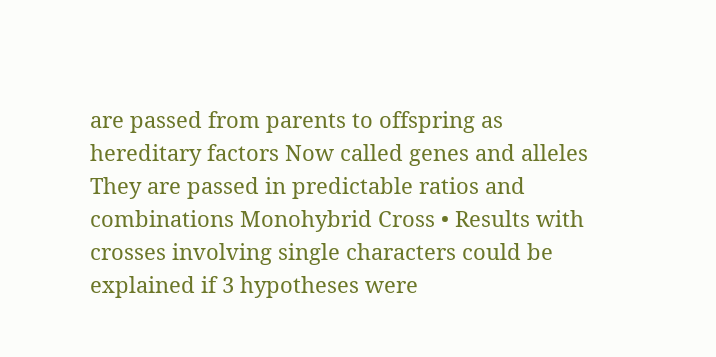are passed from parents to offspring as hereditary factors Now called genes and alleles They are passed in predictable ratios and combinations Monohybrid Cross • Results with crosses involving single characters could be explained if 3 hypotheses were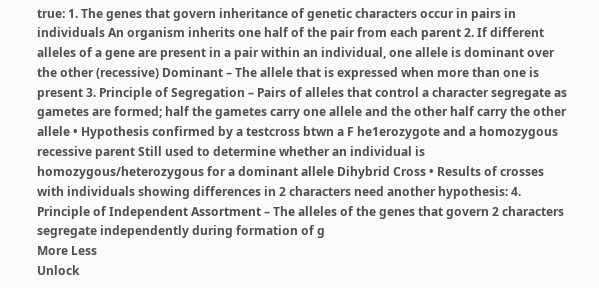true: 1. The genes that govern inheritance of genetic characters occur in pairs in individuals An organism inherits one half of the pair from each parent 2. If different alleles of a gene are present in a pair within an individual, one allele is dominant over the other (recessive) Dominant – The allele that is expressed when more than one is present 3. Principle of Segregation – Pairs of alleles that control a character segregate as gametes are formed; half the gametes carry one allele and the other half carry the other allele • Hypothesis confirmed by a testcross btwn a F he1erozygote and a homozygous recessive parent Still used to determine whether an individual is homozygous/heterozygous for a dominant allele Dihybrid Cross • Results of crosses with individuals showing differences in 2 characters need another hypothesis: 4. Principle of Independent Assortment – The alleles of the genes that govern 2 characters segregate independently during formation of g
More Less
Unlock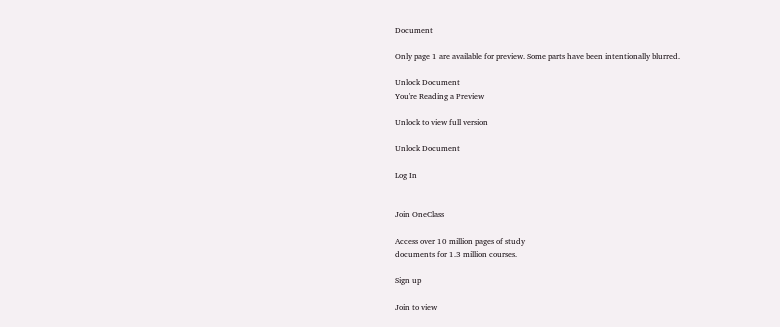Document

Only page 1 are available for preview. Some parts have been intentionally blurred.

Unlock Document
You're Reading a Preview

Unlock to view full version

Unlock Document

Log In


Join OneClass

Access over 10 million pages of study
documents for 1.3 million courses.

Sign up

Join to view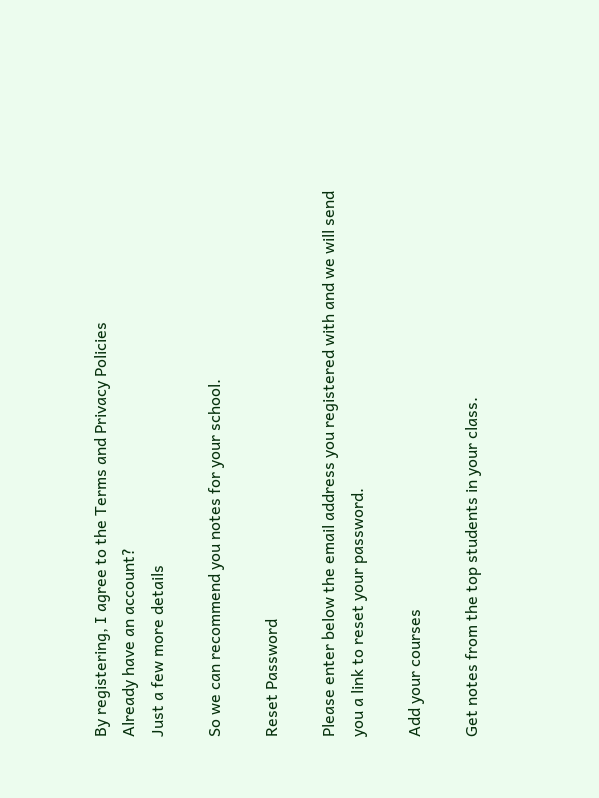By registering, I agree to the Terms and Privacy Policies
Already have an account?
Just a few more details

So we can recommend you notes for your school.

Reset Password

Please enter below the email address you registered with and we will send you a link to reset your password.

Add your courses

Get notes from the top students in your class.